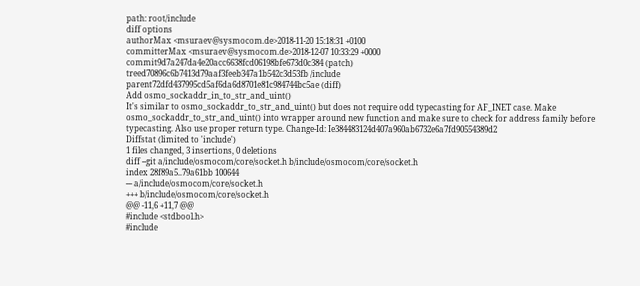path: root/include
diff options
authorMax <msuraev@sysmocom.de>2018-11-20 15:18:31 +0100
committerMax <msuraev@sysmocom.de>2018-12-07 10:33:29 +0000
commit9d7a247da4e20acc6638fcd06198bfe673d0c384 (patch)
treed70896c6b7413d79aaf3feeb347a1b542c3d53fb /include
parent72dfd437995cd5af6da6d8701e81c984744bc5ae (diff)
Add osmo_sockaddr_in_to_str_and_uint()
It's similar to osmo_sockaddr_to_str_and_uint() but does not require odd typecasting for AF_INET case. Make osmo_sockaddr_to_str_and_uint() into wrapper around new function and make sure to check for address family before typecasting. Also use proper return type. Change-Id: Ie384483124d407a960ab6732e6a7fd90554389d2
Diffstat (limited to 'include')
1 files changed, 3 insertions, 0 deletions
diff --git a/include/osmocom/core/socket.h b/include/osmocom/core/socket.h
index 28f89a5..79a61bb 100644
--- a/include/osmocom/core/socket.h
+++ b/include/osmocom/core/socket.h
@@ -11,6 +11,7 @@
#include <stdbool.h>
#include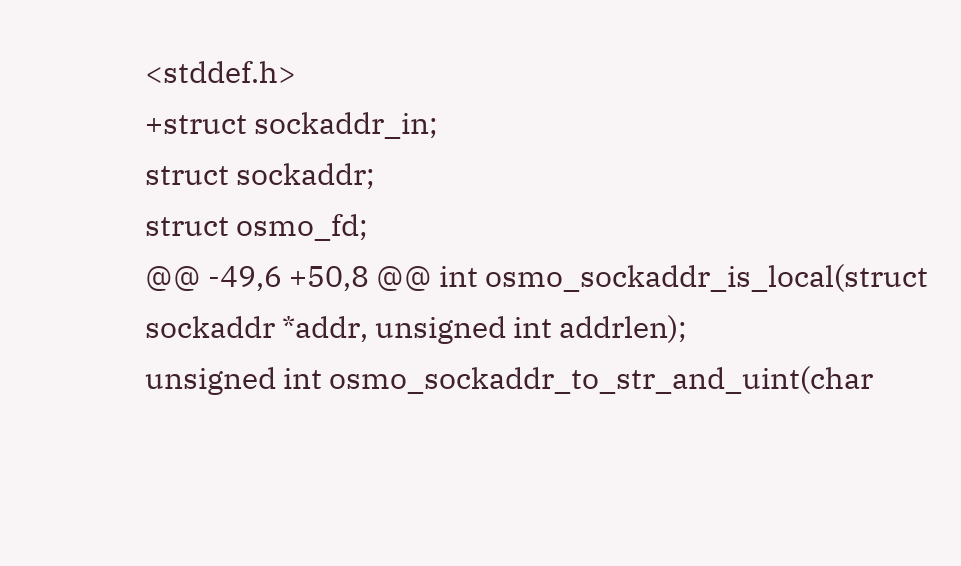<stddef.h>
+struct sockaddr_in;
struct sockaddr;
struct osmo_fd;
@@ -49,6 +50,8 @@ int osmo_sockaddr_is_local(struct sockaddr *addr, unsigned int addrlen);
unsigned int osmo_sockaddr_to_str_and_uint(char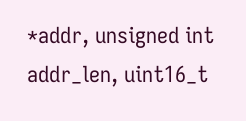*addr, unsigned int addr_len, uint16_t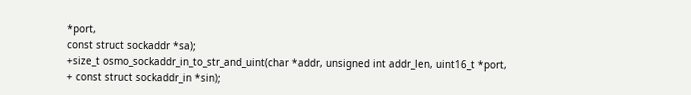*port,
const struct sockaddr *sa);
+size_t osmo_sockaddr_in_to_str_and_uint(char *addr, unsigned int addr_len, uint16_t *port,
+ const struct sockaddr_in *sin);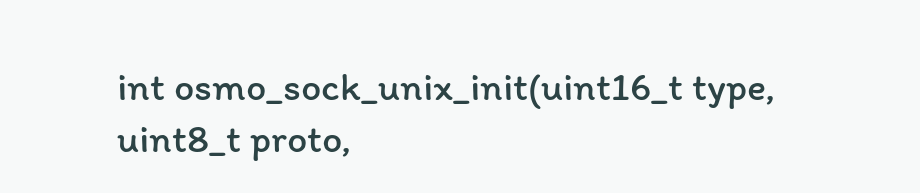int osmo_sock_unix_init(uint16_t type, uint8_t proto,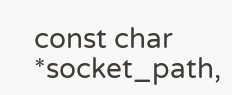const char *socket_path,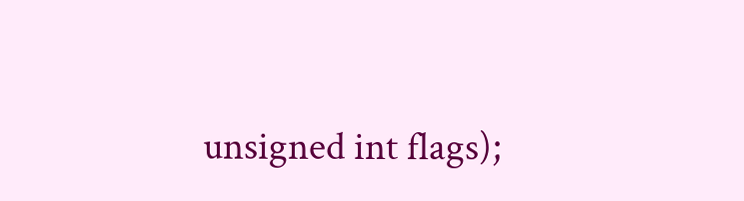unsigned int flags);